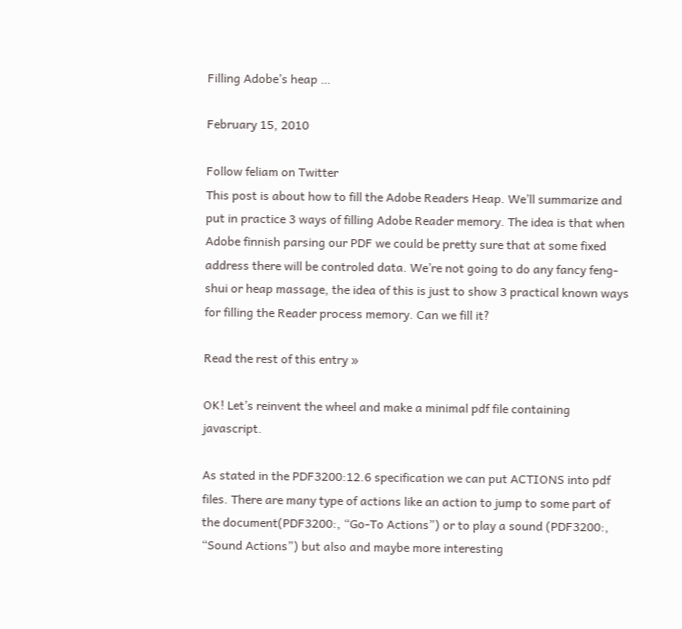Filling Adobe’s heap …

February 15, 2010

Follow feliam on Twitter
This post is about how to fill the Adobe Readers Heap. We’ll summarize and put in practice 3 ways of filling Adobe Reader memory. The idea is that when Adobe finnish parsing our PDF we could be pretty sure that at some fixed address there will be controled data. We’re not going to do any fancy feng-shui or heap massage, the idea of this is just to show 3 practical known ways for filling the Reader process memory. Can we fill it?

Read the rest of this entry »

OK! Let’s reinvent the wheel and make a minimal pdf file containing javascript.

As stated in the PDF3200:12.6 specification we can put ACTIONS into pdf files. There are many type of actions like an action to jump to some part of the document(PDF3200:, “Go-To Actions”) or to play a sound (PDF3200:, “Sound Actions”) but also and maybe more interesting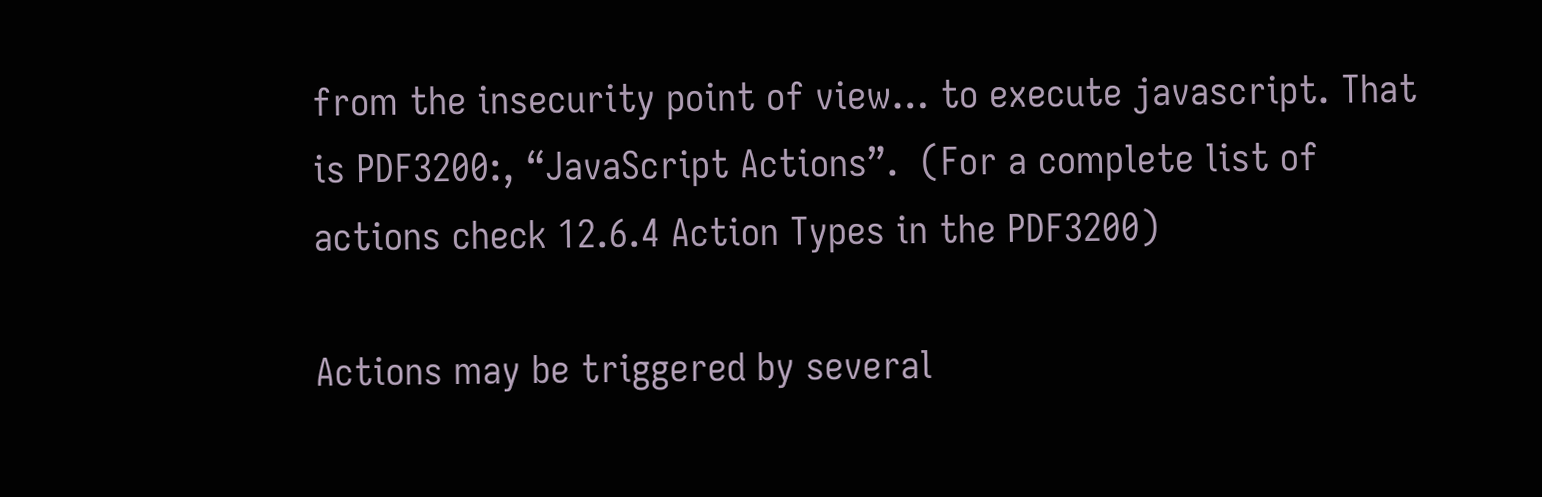from the insecurity point of view… to execute javascript. That is PDF3200:, “JavaScript Actions”.  (For a complete list of actions check 12.6.4 Action Types in the PDF3200)

Actions may be triggered by several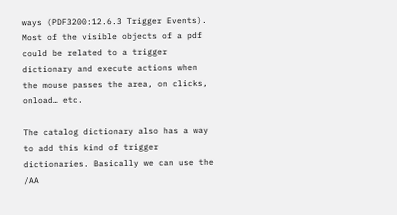ways (PDF3200:12.6.3 Trigger Events). Most of the visible objects of a pdf could be related to a trigger dictionary and execute actions when the mouse passes the area, on clicks, onload… etc.

The catalog dictionary also has a way to add this kind of trigger dictionaries. Basically we can use the /AA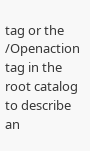tag or the /Openaction tag in the root catalog to describe an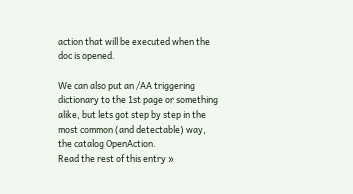action that will be executed when the doc is opened.

We can also put an /AA triggering dictionary to the 1st page or something alike, but lets got step by step in the most common (and detectable) way, the catalog OpenAction.
Read the rest of this entry »